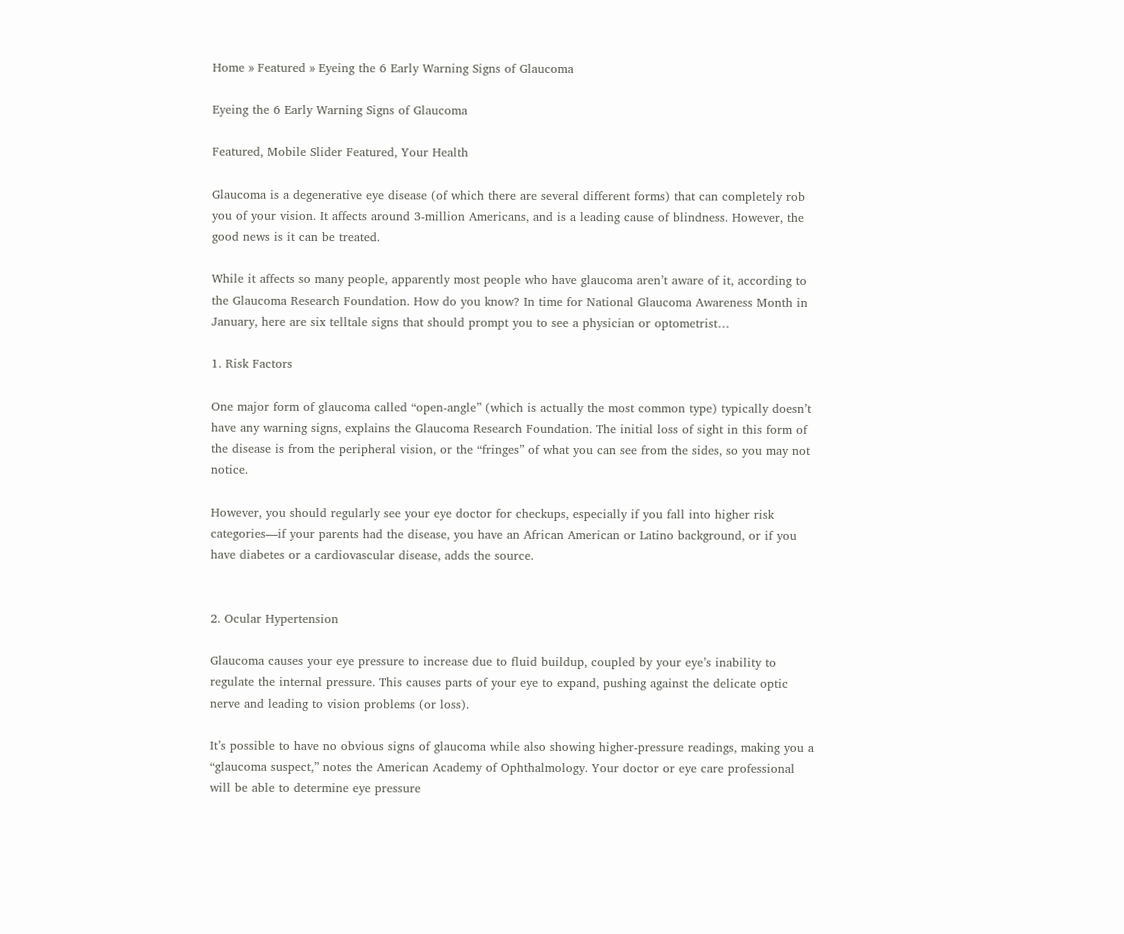Home » Featured » Eyeing the 6 Early Warning Signs of Glaucoma

Eyeing the 6 Early Warning Signs of Glaucoma

Featured, Mobile Slider Featured, Your Health

Glaucoma is a degenerative eye disease (of which there are several different forms) that can completely rob you of your vision. It affects around 3-million Americans, and is a leading cause of blindness. However, the good news is it can be treated.

While it affects so many people, apparently most people who have glaucoma aren’t aware of it, according to the Glaucoma Research Foundation. How do you know? In time for National Glaucoma Awareness Month in January, here are six telltale signs that should prompt you to see a physician or optometrist…

1. Risk Factors

One major form of glaucoma called “open-angle” (which is actually the most common type) typically doesn’t have any warning signs, explains the Glaucoma Research Foundation. The initial loss of sight in this form of the disease is from the peripheral vision, or the “fringes” of what you can see from the sides, so you may not notice.

However, you should regularly see your eye doctor for checkups, especially if you fall into higher risk categories—if your parents had the disease, you have an African American or Latino background, or if you have diabetes or a cardiovascular disease, adds the source.


2. Ocular Hypertension

Glaucoma causes your eye pressure to increase due to fluid buildup, coupled by your eye’s inability to regulate the internal pressure. This causes parts of your eye to expand, pushing against the delicate optic nerve and leading to vision problems (or loss).

It’s possible to have no obvious signs of glaucoma while also showing higher-pressure readings, making you a “glaucoma suspect,” notes the American Academy of Ophthalmology. Your doctor or eye care professional will be able to determine eye pressure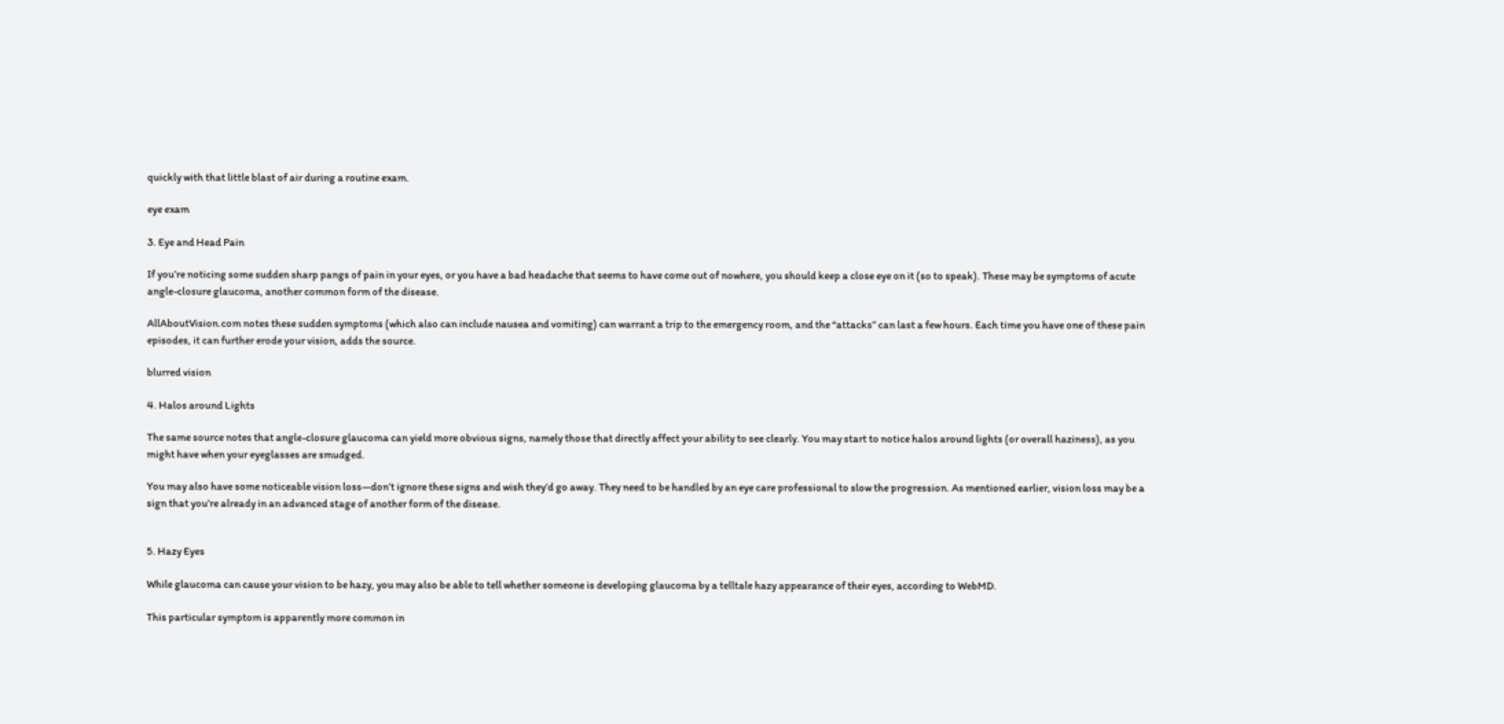quickly with that little blast of air during a routine exam.

eye exam

3. Eye and Head Pain

If you’re noticing some sudden sharp pangs of pain in your eyes, or you have a bad headache that seems to have come out of nowhere, you should keep a close eye on it (so to speak). These may be symptoms of acute angle-closure glaucoma, another common form of the disease.

AllAboutVision.com notes these sudden symptoms (which also can include nausea and vomiting) can warrant a trip to the emergency room, and the “attacks” can last a few hours. Each time you have one of these pain episodes, it can further erode your vision, adds the source.

blurred vision

4. Halos around Lights

The same source notes that angle-closure glaucoma can yield more obvious signs, namely those that directly affect your ability to see clearly. You may start to notice halos around lights (or overall haziness), as you might have when your eyeglasses are smudged.

You may also have some noticeable vision loss—don’t ignore these signs and wish they’d go away. They need to be handled by an eye care professional to slow the progression. As mentioned earlier, vision loss may be a sign that you’re already in an advanced stage of another form of the disease.


5. Hazy Eyes

While glaucoma can cause your vision to be hazy, you may also be able to tell whether someone is developing glaucoma by a telltale hazy appearance of their eyes, according to WebMD.

This particular symptom is apparently more common in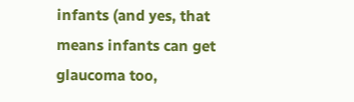infants (and yes, that means infants can get glaucoma too,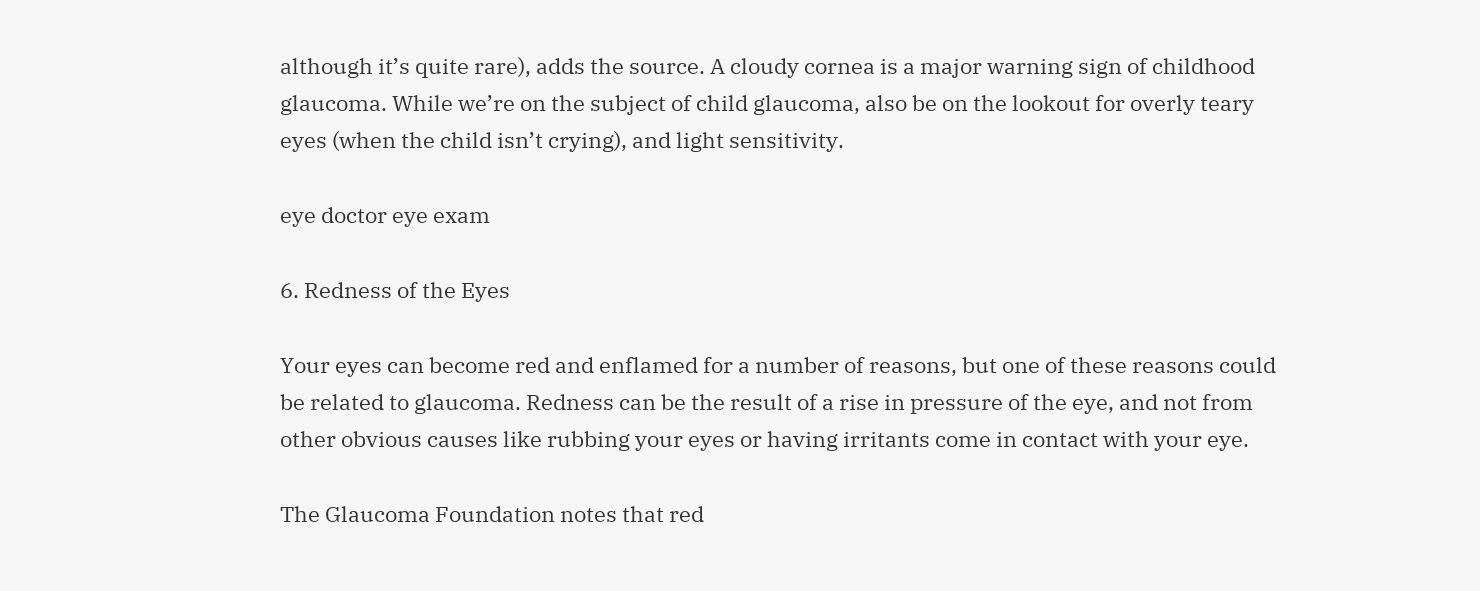although it’s quite rare), adds the source. A cloudy cornea is a major warning sign of childhood glaucoma. While we’re on the subject of child glaucoma, also be on the lookout for overly teary eyes (when the child isn’t crying), and light sensitivity.

eye doctor eye exam

6. Redness of the Eyes

Your eyes can become red and enflamed for a number of reasons, but one of these reasons could be related to glaucoma. Redness can be the result of a rise in pressure of the eye, and not from other obvious causes like rubbing your eyes or having irritants come in contact with your eye.

The Glaucoma Foundation notes that red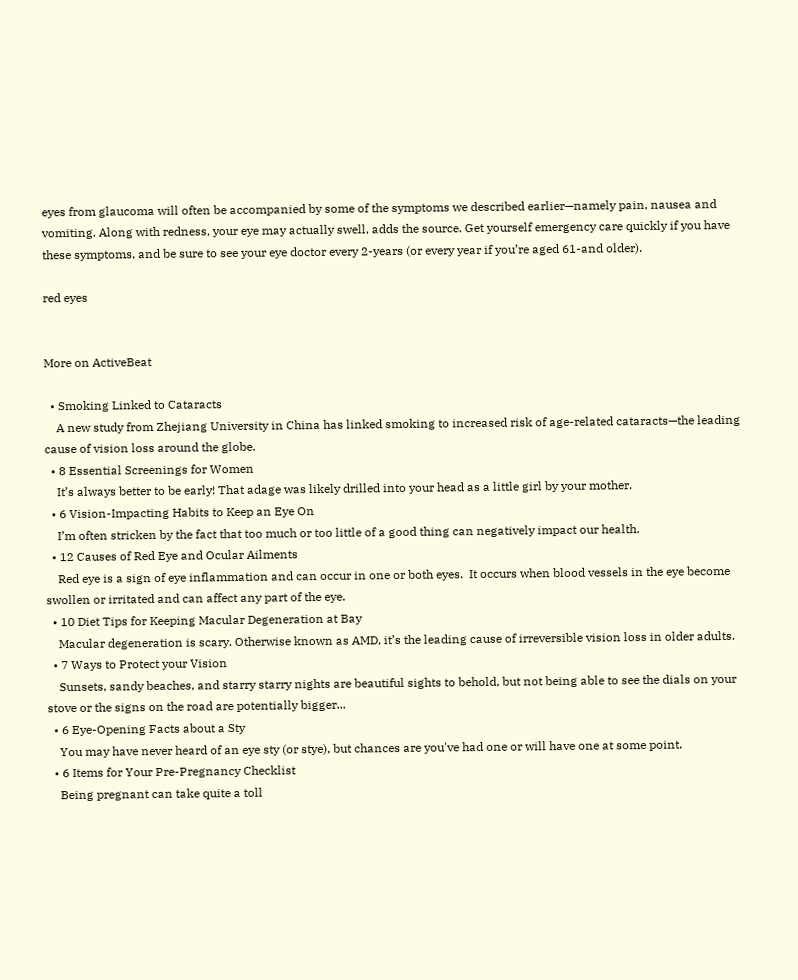eyes from glaucoma will often be accompanied by some of the symptoms we described earlier—namely pain, nausea and vomiting. Along with redness, your eye may actually swell, adds the source. Get yourself emergency care quickly if you have these symptoms, and be sure to see your eye doctor every 2-years (or every year if you’re aged 61-and older).

red eyes


More on ActiveBeat

  • Smoking Linked to Cataracts
    A new study from Zhejiang University in China has linked smoking to increased risk of age-related cataracts—the leading cause of vision loss around the globe.
  • 8 Essential Screenings for Women
    It’s always better to be early! That adage was likely drilled into your head as a little girl by your mother.
  • 6 Vision-Impacting Habits to Keep an Eye On
    I’m often stricken by the fact that too much or too little of a good thing can negatively impact our health.
  • 12 Causes of Red Eye and Ocular Ailments
    Red eye is a sign of eye inflammation and can occur in one or both eyes.  It occurs when blood vessels in the eye become swollen or irritated and can affect any part of the eye.
  • 10 Diet Tips for Keeping Macular Degeneration at Bay
    Macular degeneration is scary. Otherwise known as AMD, it’s the leading cause of irreversible vision loss in older adults.
  • 7 Ways to Protect your Vision
    Sunsets, sandy beaches, and starry starry nights are beautiful sights to behold, but not being able to see the dials on your stove or the signs on the road are potentially bigger...
  • 6 Eye-Opening Facts about a Sty
    You may have never heard of an eye sty (or stye), but chances are you've had one or will have one at some point.
  • 6 Items for Your Pre-Pregnancy Checklist
    Being pregnant can take quite a toll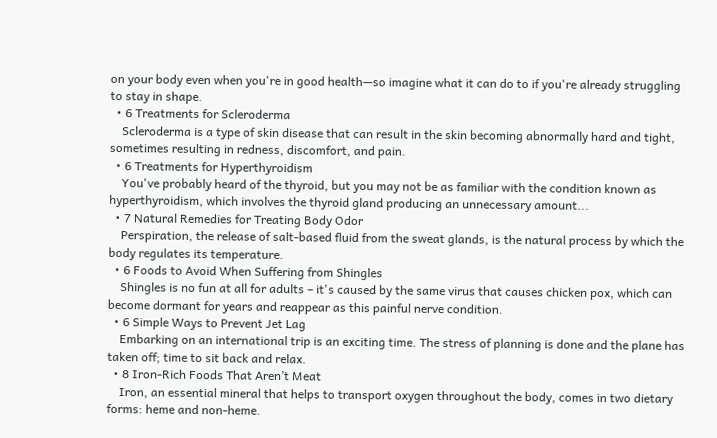on your body even when you're in good health—so imagine what it can do to if you're already struggling to stay in shape.
  • 6 Treatments for Scleroderma
    Scleroderma is a type of skin disease that can result in the skin becoming abnormally hard and tight, sometimes resulting in redness, discomfort, and pain.
  • 6 Treatments for Hyperthyroidism
    You've probably heard of the thyroid, but you may not be as familiar with the condition known as hyperthyroidism, which involves the thyroid gland producing an unnecessary amount...
  • 7 Natural Remedies for Treating Body Odor
    Perspiration, the release of salt-based fluid from the sweat glands, is the natural process by which the body regulates its temperature.
  • 6 Foods to Avoid When Suffering from Shingles
    Shingles is no fun at all for adults – it's caused by the same virus that causes chicken pox, which can become dormant for years and reappear as this painful nerve condition.
  • 6 Simple Ways to Prevent Jet Lag
    Embarking on an international trip is an exciting time. The stress of planning is done and the plane has taken off; time to sit back and relax.
  • 8 Iron-Rich Foods That Aren’t Meat
    Iron, an essential mineral that helps to transport oxygen throughout the body, comes in two dietary forms: heme and non-heme.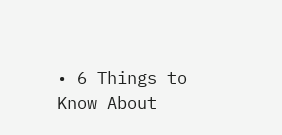• 6 Things to Know About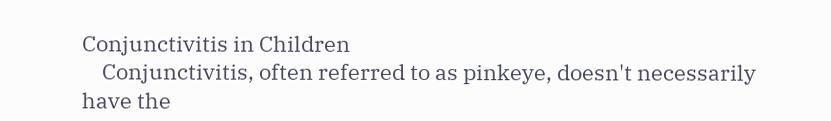Conjunctivitis in Children
    Conjunctivitis, often referred to as pinkeye, doesn't necessarily have the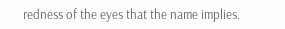redness of the eyes that the name implies.